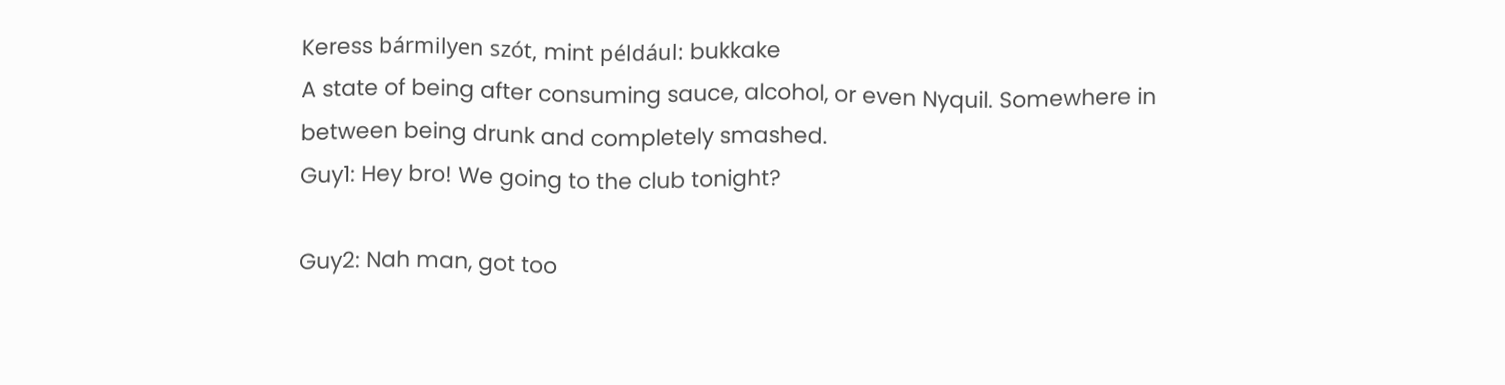Keress bármilyen szót, mint például: bukkake
A state of being after consuming sauce, alcohol, or even Nyquil. Somewhere in between being drunk and completely smashed.
Guy1: Hey bro! We going to the club tonight?

Guy2: Nah man, got too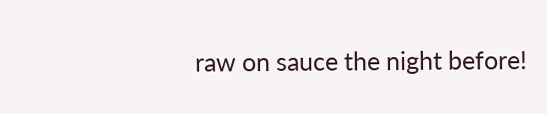raw on sauce the night before!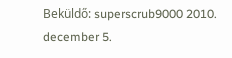Beküldő: superscrub9000 2010. december 5.